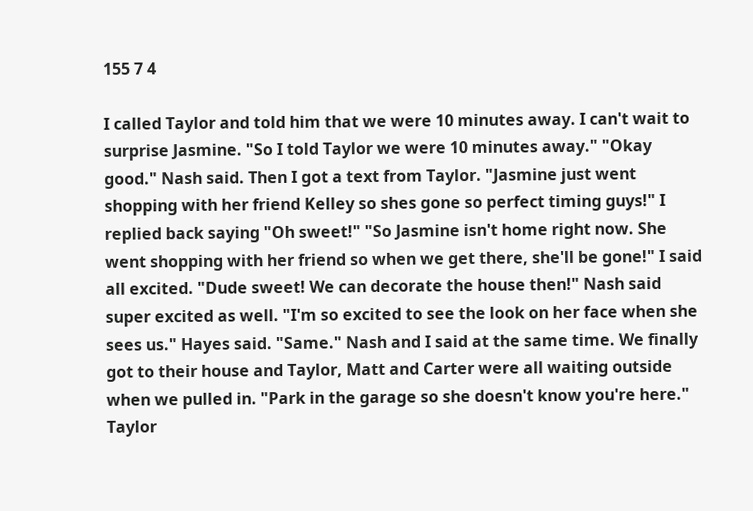155 7 4

I called Taylor and told him that we were 10 minutes away. I can't wait to surprise Jasmine. "So I told Taylor we were 10 minutes away." "Okay good." Nash said. Then I got a text from Taylor. "Jasmine just went shopping with her friend Kelley so shes gone so perfect timing guys!" I replied back saying "Oh sweet!" "So Jasmine isn't home right now. She went shopping with her friend so when we get there, she'll be gone!" I said all excited. "Dude sweet! We can decorate the house then!" Nash said super excited as well. "I'm so excited to see the look on her face when she sees us." Hayes said. "Same." Nash and I said at the same time. We finally got to their house and Taylor, Matt and Carter were all waiting outside when we pulled in. "Park in the garage so she doesn't know you're here." Taylor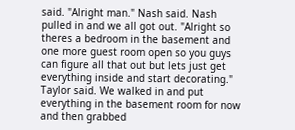said. "Alright man." Nash said. Nash pulled in and we all got out. "Alright so theres a bedroom in the basement and one more guest room open so you guys can figure all that out but lets just get everything inside and start decorating." Taylor said. We walked in and put everything in the basement room for now and then grabbed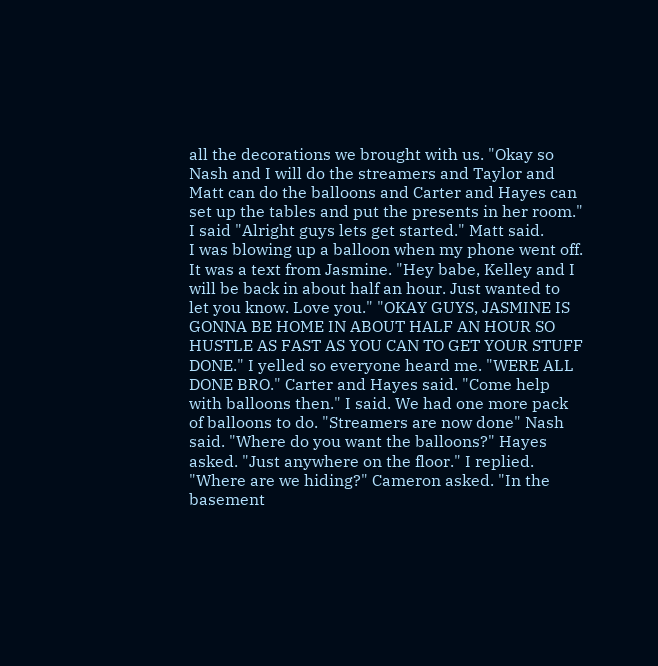all the decorations we brought with us. "Okay so Nash and I will do the streamers and Taylor and Matt can do the balloons and Carter and Hayes can set up the tables and put the presents in her room." I said "Alright guys lets get started." Matt said.
I was blowing up a balloon when my phone went off. It was a text from Jasmine. "Hey babe, Kelley and I will be back in about half an hour. Just wanted to let you know. Love you." "OKAY GUYS, JASMINE IS GONNA BE HOME IN ABOUT HALF AN HOUR SO HUSTLE AS FAST AS YOU CAN TO GET YOUR STUFF DONE." I yelled so everyone heard me. "WERE ALL DONE BRO." Carter and Hayes said. "Come help with balloons then." I said. We had one more pack of balloons to do. "Streamers are now done" Nash said. "Where do you want the balloons?" Hayes asked. "Just anywhere on the floor." I replied. "Where are we hiding?" Cameron asked. "In the basement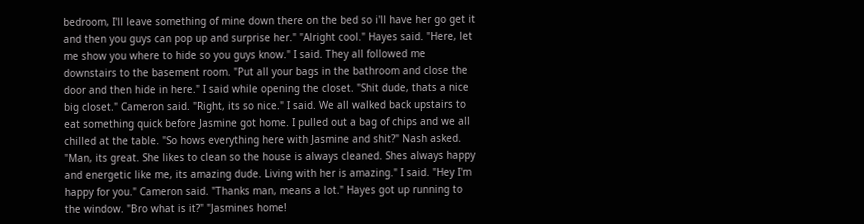bedroom, I'll leave something of mine down there on the bed so i'll have her go get it and then you guys can pop up and surprise her." "Alright cool." Hayes said. "Here, let me show you where to hide so you guys know." I said. They all followed me downstairs to the basement room. "Put all your bags in the bathroom and close the door and then hide in here." I said while opening the closet. "Shit dude, thats a nice big closet." Cameron said. "Right, its so nice." I said. We all walked back upstairs to eat something quick before Jasmine got home. I pulled out a bag of chips and we all chilled at the table. "So hows everything here with Jasmine and shit?" Nash asked. "Man, its great. She likes to clean so the house is always cleaned. Shes always happy and energetic like me, its amazing dude. Living with her is amazing." I said. "Hey I'm happy for you." Cameron said. "Thanks man, means a lot." Hayes got up running to the window. "Bro what is it?" "Jasmines home!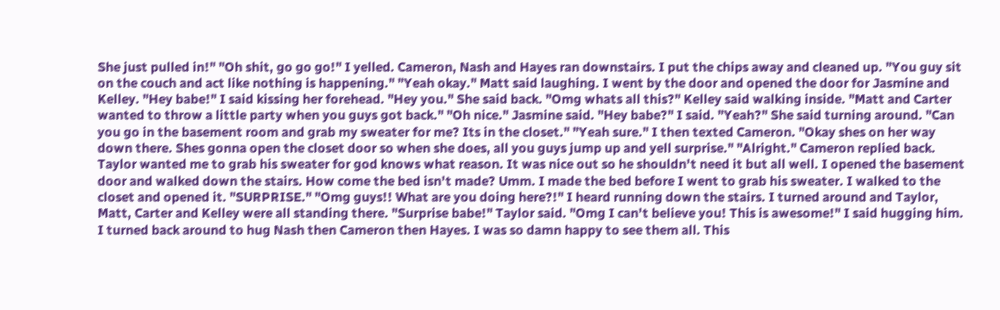She just pulled in!" "Oh shit, go go go!" I yelled. Cameron, Nash and Hayes ran downstairs. I put the chips away and cleaned up. "You guy sit on the couch and act like nothing is happening." "Yeah okay." Matt said laughing. I went by the door and opened the door for Jasmine and Kelley. "Hey babe!" I said kissing her forehead. "Hey you." She said back. "Omg whats all this?" Kelley said walking inside. "Matt and Carter wanted to throw a little party when you guys got back." "Oh nice." Jasmine said. "Hey babe?" I said. "Yeah?" She said turning around. "Can you go in the basement room and grab my sweater for me? Its in the closet." "Yeah sure." I then texted Cameron. "Okay shes on her way down there. Shes gonna open the closet door so when she does, all you guys jump up and yell surprise." "Alright." Cameron replied back.
Taylor wanted me to grab his sweater for god knows what reason. It was nice out so he shouldn't need it but all well. I opened the basement door and walked down the stairs. How come the bed isn't made? Umm. I made the bed before I went to grab his sweater. I walked to the closet and opened it. "SURPRISE." "Omg guys!! What are you doing here?!" I heard running down the stairs. I turned around and Taylor, Matt, Carter and Kelley were all standing there. "Surprise babe!" Taylor said. "Omg I can't believe you! This is awesome!" I said hugging him. I turned back around to hug Nash then Cameron then Hayes. I was so damn happy to see them all. This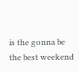is the gonna be the best weekend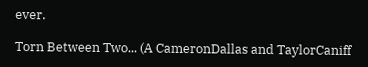ever.

Torn Between Two... (A CameronDallas and TaylorCaniff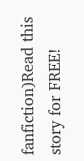fanfiction)Read this story for FREE!